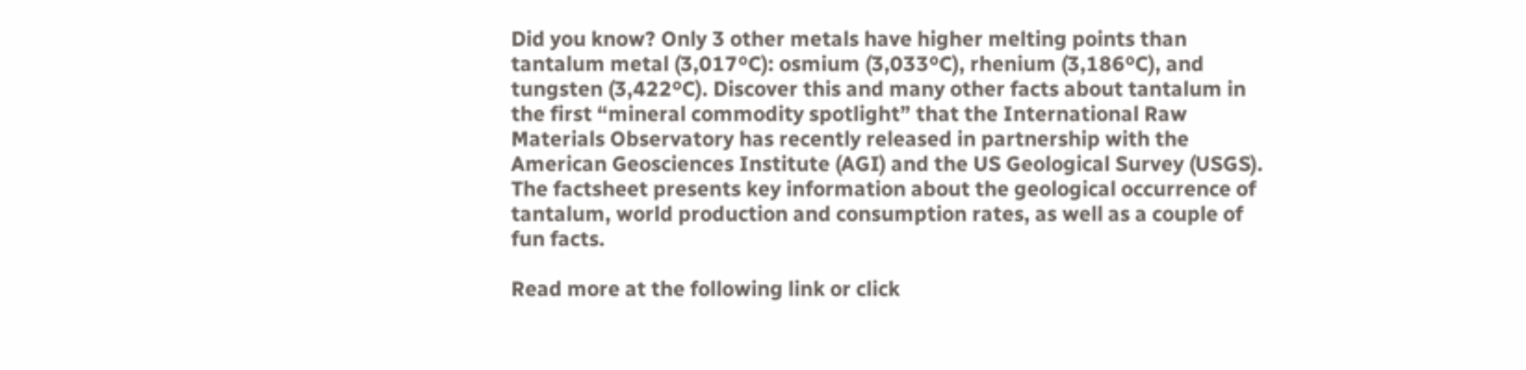Did you know? Only 3 other metals have higher melting points than tantalum metal (3,017ºC): osmium (3,033ºC), rhenium (3,186ºC), and tungsten (3,422ºC). Discover this and many other facts about tantalum in the first “mineral commodity spotlight” that the International Raw Materials Observatory has recently released in partnership with the American Geosciences Institute (AGI) and the US Geological Survey (USGS). The factsheet presents key information about the geological occurrence of tantalum, world production and consumption rates, as well as a couple of fun facts.

Read more at the following link or click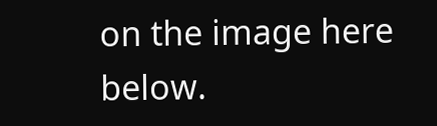on the image here below.